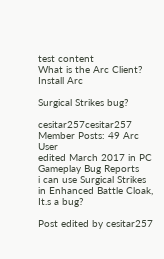test content
What is the Arc Client?
Install Arc

Surgical Strikes bug?

cesitar257cesitar257 Member Posts: 49 Arc User
edited March 2017 in PC Gameplay Bug Reports
i can use Surgical Strikes in Enhanced Battle Cloak, It.s a bug?

Post edited by cesitar257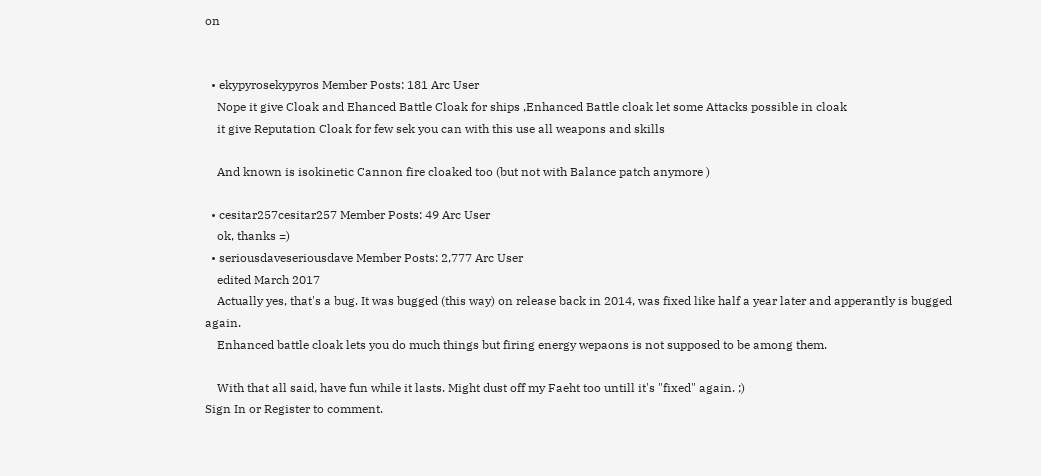on


  • ekypyrosekypyros Member Posts: 181 Arc User
    Nope it give Cloak and Ehanced Battle Cloak for ships ,Enhanced Battle cloak let some Attacks possible in cloak
    it give Reputation Cloak for few sek you can with this use all weapons and skills

    And known is isokinetic Cannon fire cloaked too (but not with Balance patch anymore )

  • cesitar257cesitar257 Member Posts: 49 Arc User
    ok, thanks =)
  • seriousdaveseriousdave Member Posts: 2,777 Arc User
    edited March 2017
    Actually yes, that's a bug. It was bugged (this way) on release back in 2014, was fixed like half a year later and apperantly is bugged again.
    Enhanced battle cloak lets you do much things but firing energy wepaons is not supposed to be among them.

    With that all said, have fun while it lasts. Might dust off my Faeht too untill it's "fixed" again. ;)
Sign In or Register to comment.